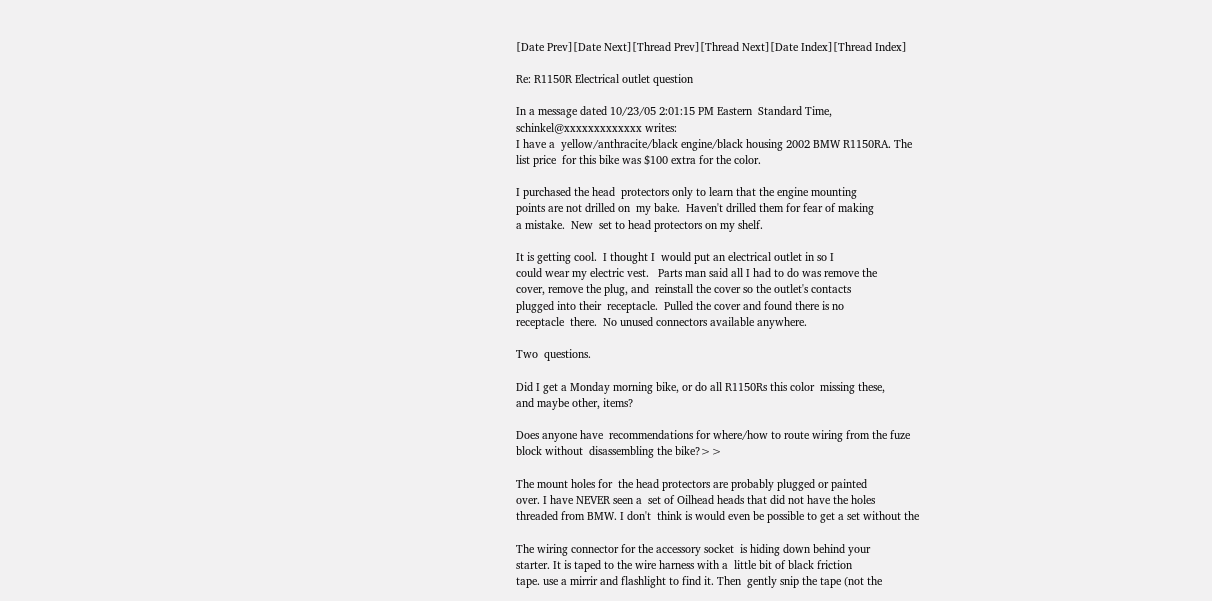[Date Prev][Date Next][Thread Prev][Thread Next][Date Index][Thread Index]

Re: R1150R Electrical outlet question

In a message dated 10/23/05 2:01:15 PM Eastern  Standard Time,
schinkel@xxxxxxxxxxxxx writes:
I have a  yellow/anthracite/black engine/black housing 2002 BMW R1150RA. The
list price  for this bike was $100 extra for the color.

I purchased the head  protectors only to learn that the engine mounting
points are not drilled on  my bake.  Haven't drilled them for fear of making
a mistake.  New  set to head protectors on my shelf.

It is getting cool.  I thought I  would put an electrical outlet in so I
could wear my electric vest.   Parts man said all I had to do was remove the
cover, remove the plug, and  reinstall the cover so the outlet's contacts
plugged into their  receptacle.  Pulled the cover and found there is no
receptacle  there.  No unused connectors available anywhere.

Two  questions.

Did I get a Monday morning bike, or do all R1150Rs this color  missing these,
and maybe other, items?

Does anyone have  recommendations for where/how to route wiring from the fuze
block without  disassembling the bike?>>

The mount holes for  the head protectors are probably plugged or painted
over. I have NEVER seen a  set of Oilhead heads that did not have the holes
threaded from BMW. I don't  think is would even be possible to get a set without the

The wiring connector for the accessory socket  is hiding down behind your
starter. It is taped to the wire harness with a  little bit of black friction
tape. use a mirrir and flashlight to find it. Then  gently snip the tape (not the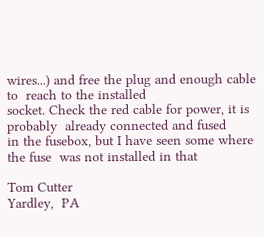wires...) and free the plug and enough cable to  reach to the installed
socket. Check the red cable for power, it is probably  already connected and fused
in the fusebox, but I have seen some where the fuse  was not installed in that

Tom Cutter
Yardley,  PA